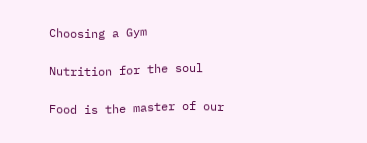Choosing a Gym

Nutrition for the soul

Food is the master of our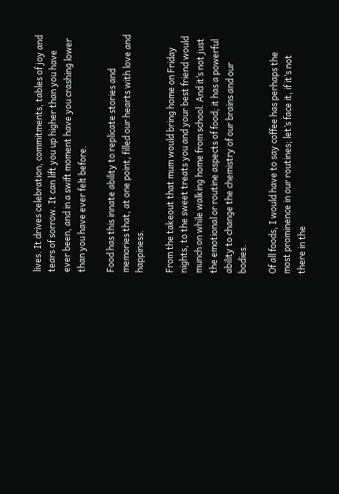lives. It drives celebration, commitments, tables of joy and tears of sorrow. It can lift you up higher than you have ever been, and in a swift moment have you crashing lower than you have ever felt before.

Food has this innate ability to replicate stories and memories that, at one point, filled our hearts with love and happiness.

From the takeout that mum would bring home on Friday nights, to the sweet treats you and your best friend would munch on while walking home from school. And it’s not just the emotional or routine aspects of food; it has a powerful ability to change the chemistry of our brains and our bodies.

Of all foods, I would have to say coffee has perhaps the most prominence in our routines; let’s face it, if it’s not there in the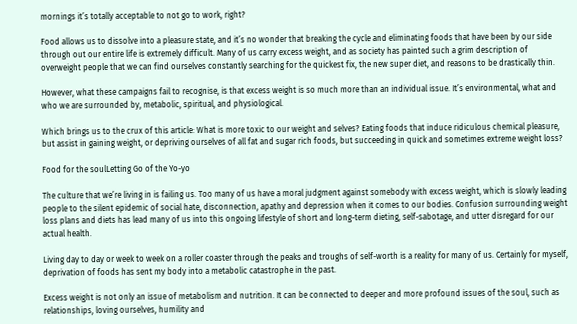mornings it’s totally acceptable to not go to work, right?

Food allows us to dissolve into a pleasure state, and it’s no wonder that breaking the cycle and eliminating foods that have been by our side through out our entire life is extremely difficult. Many of us carry excess weight, and as society has painted such a grim description of overweight people that we can find ourselves constantly searching for the quickest fix, the new super diet, and reasons to be drastically thin.

However, what these campaigns fail to recognise, is that excess weight is so much more than an individual issue. It’s environmental, what and who we are surrounded by, metabolic, spiritual, and physiological.

Which brings us to the crux of this article: What is more toxic to our weight and selves? Eating foods that induce ridiculous chemical pleasure, but assist in gaining weight, or depriving ourselves of all fat and sugar rich foods, but succeeding in quick and sometimes extreme weight loss?

Food for the soulLetting Go of the Yo-yo

The culture that we’re living in is failing us. Too many of us have a moral judgment against somebody with excess weight, which is slowly leading people to the silent epidemic of social hate, disconnection, apathy and depression when it comes to our bodies. Confusion surrounding weight loss plans and diets has lead many of us into this ongoing lifestyle of short and long-term dieting, self-sabotage, and utter disregard for our actual health.

Living day to day or week to week on a roller coaster through the peaks and troughs of self-worth is a reality for many of us. Certainly for myself, deprivation of foods has sent my body into a metabolic catastrophe in the past.

Excess weight is not only an issue of metabolism and nutrition. It can be connected to deeper and more profound issues of the soul, such as relationships, loving ourselves, humility and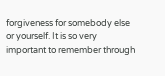forgiveness for somebody else or yourself. It is so very important to remember through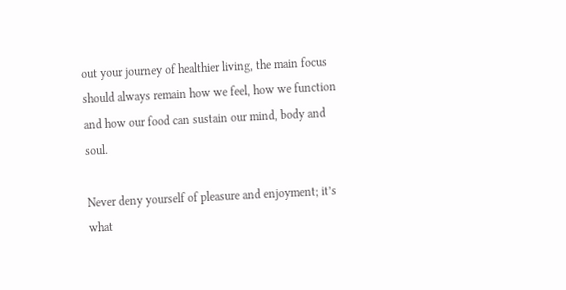out your journey of healthier living, the main focus should always remain how we feel, how we function and how our food can sustain our mind, body and soul.

Never deny yourself of pleasure and enjoyment; it’s what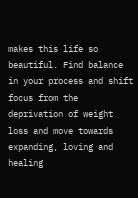makes this life so beautiful. Find balance in your process and shift focus from the deprivation of weight loss and move towards expanding, loving and healing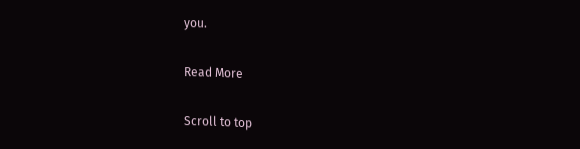you.

Read More

Scroll to top